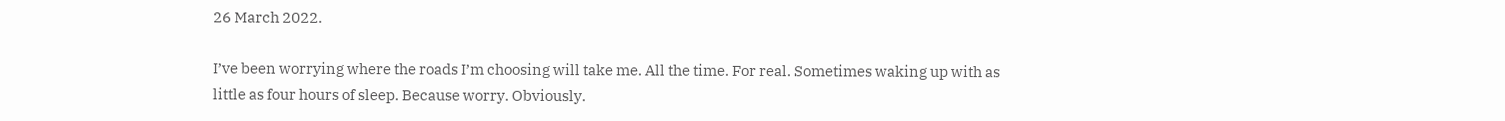26 March 2022.

I’ve been worrying where the roads I’m choosing will take me. All the time. For real. Sometimes waking up with as little as four hours of sleep. Because worry. Obviously.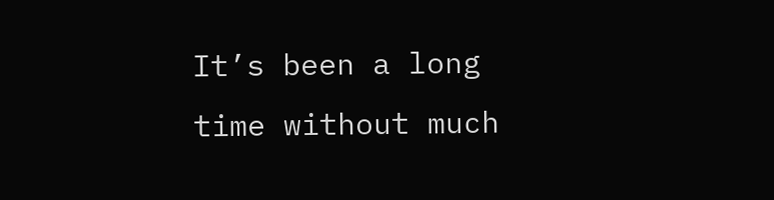It’s been a long time without much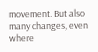movement. But also many changes, even where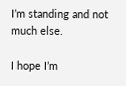I’m standing and not much else.

I hope I’m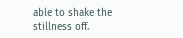able to shake the stillness off.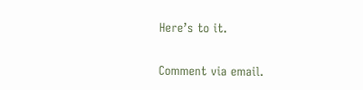Here’s to it.


Comment via email.